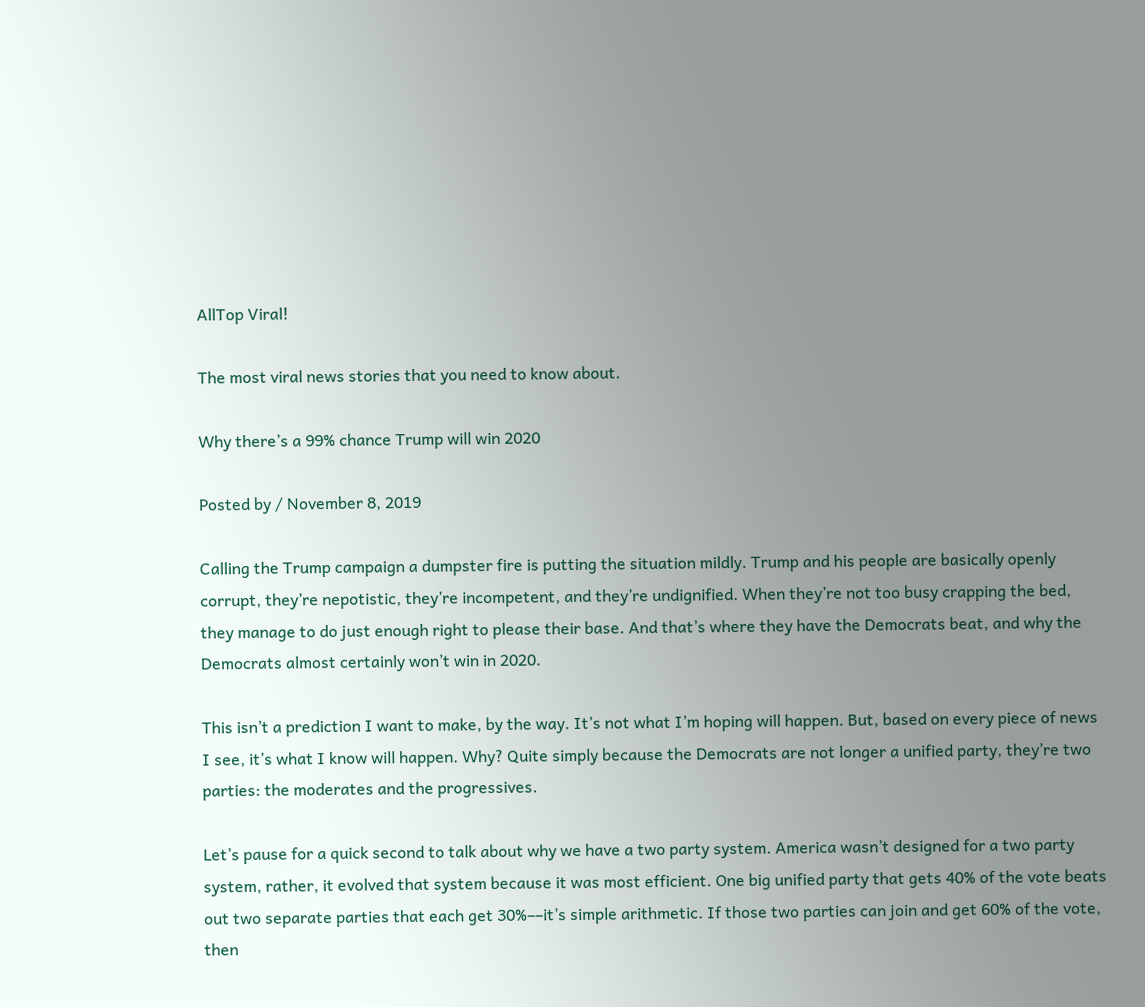AllTop Viral!

The most viral news stories that you need to know about.

Why there’s a 99% chance Trump will win 2020

Posted by / November 8, 2019

Calling the Trump campaign a dumpster fire is putting the situation mildly. Trump and his people are basically openly corrupt, they’re nepotistic, they’re incompetent, and they’re undignified. When they’re not too busy crapping the bed, they manage to do just enough right to please their base. And that’s where they have the Democrats beat, and why the Democrats almost certainly won’t win in 2020.

This isn’t a prediction I want to make, by the way. It’s not what I’m hoping will happen. But, based on every piece of news I see, it’s what I know will happen. Why? Quite simply because the Democrats are not longer a unified party, they’re two parties: the moderates and the progressives.

Let’s pause for a quick second to talk about why we have a two party system. America wasn’t designed for a two party system, rather, it evolved that system because it was most efficient. One big unified party that gets 40% of the vote beats out two separate parties that each get 30%––it’s simple arithmetic. If those two parties can join and get 60% of the vote, then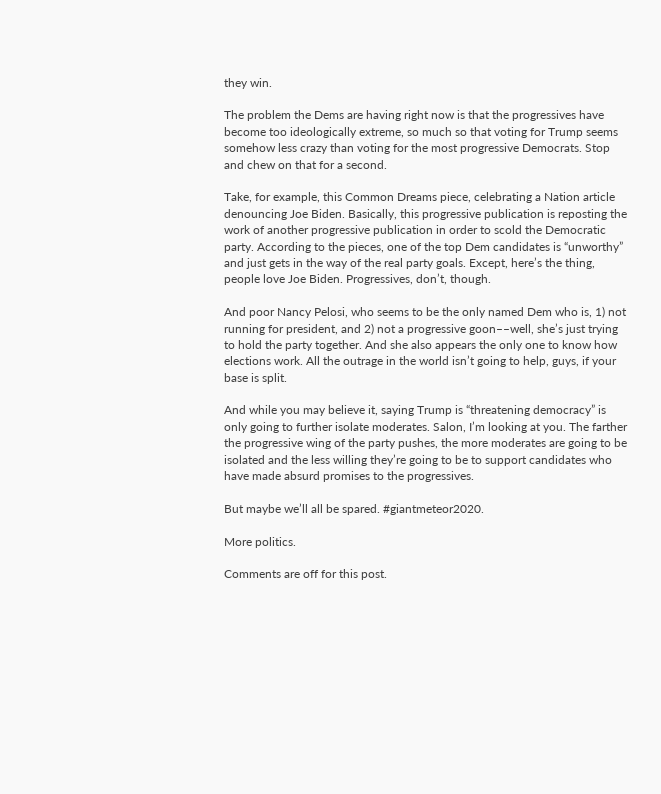they win.

The problem the Dems are having right now is that the progressives have become too ideologically extreme, so much so that voting for Trump seems somehow less crazy than voting for the most progressive Democrats. Stop and chew on that for a second.

Take, for example, this Common Dreams piece, celebrating a Nation article denouncing Joe Biden. Basically, this progressive publication is reposting the work of another progressive publication in order to scold the Democratic party. According to the pieces, one of the top Dem candidates is “unworthy” and just gets in the way of the real party goals. Except, here’s the thing, people love Joe Biden. Progressives, don’t, though.

And poor Nancy Pelosi, who seems to be the only named Dem who is, 1) not running for president, and 2) not a progressive goon––well, she’s just trying to hold the party together. And she also appears the only one to know how elections work. All the outrage in the world isn’t going to help, guys, if your base is split.

And while you may believe it, saying Trump is “threatening democracy” is only going to further isolate moderates. Salon, I’m looking at you. The farther the progressive wing of the party pushes, the more moderates are going to be isolated and the less willing they’re going to be to support candidates who have made absurd promises to the progressives.

But maybe we’ll all be spared. #giantmeteor2020.

More politics.

Comments are off for this post.